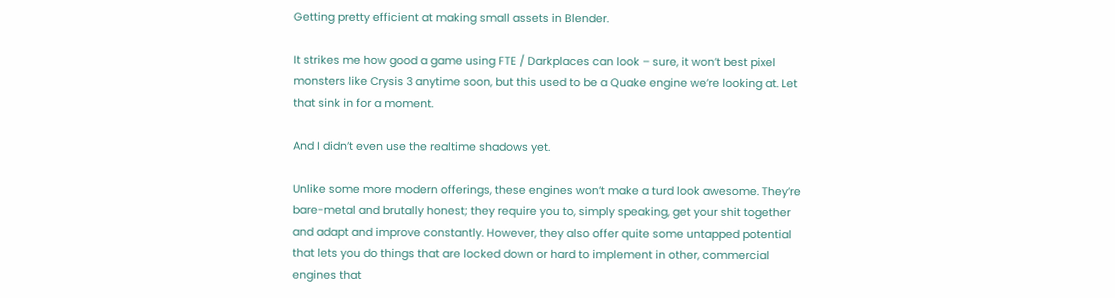Getting pretty efficient at making small assets in Blender.

It strikes me how good a game using FTE / Darkplaces can look – sure, it won’t best pixel monsters like Crysis 3 anytime soon, but this used to be a Quake engine we’re looking at. Let that sink in for a moment.

And I didn’t even use the realtime shadows yet.

Unlike some more modern offerings, these engines won’t make a turd look awesome. They’re bare-metal and brutally honest; they require you to, simply speaking, get your shit together and adapt and improve constantly. However, they also offer quite some untapped potential that lets you do things that are locked down or hard to implement in other, commercial engines that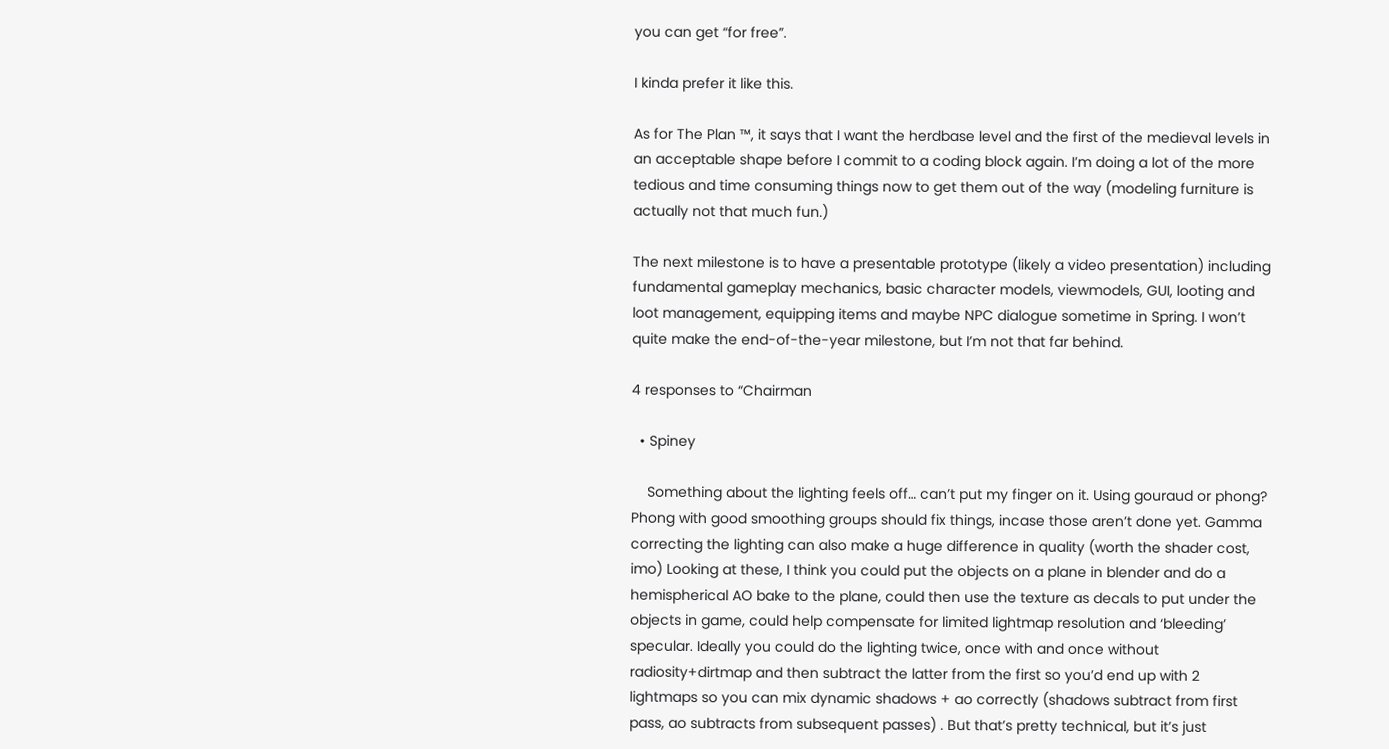you can get “for free”.

I kinda prefer it like this.

As for The Plan ™, it says that I want the herdbase level and the first of the medieval levels in an acceptable shape before I commit to a coding block again. I’m doing a lot of the more tedious and time consuming things now to get them out of the way (modeling furniture is actually not that much fun.)

The next milestone is to have a presentable prototype (likely a video presentation) including fundamental gameplay mechanics, basic character models, viewmodels, GUI, looting and loot management, equipping items and maybe NPC dialogue sometime in Spring. I won’t quite make the end-of-the-year milestone, but I’m not that far behind.

4 responses to “Chairman

  • Spiney

    Something about the lighting feels off… can’t put my finger on it. Using gouraud or phong? Phong with good smoothing groups should fix things, incase those aren’t done yet. Gamma correcting the lighting can also make a huge difference in quality (worth the shader cost, imo) Looking at these, I think you could put the objects on a plane in blender and do a hemispherical AO bake to the plane, could then use the texture as decals to put under the objects in game, could help compensate for limited lightmap resolution and ‘bleeding’ specular. Ideally you could do the lighting twice, once with and once without radiosity+dirtmap and then subtract the latter from the first so you’d end up with 2 lightmaps so you can mix dynamic shadows + ao correctly (shadows subtract from first pass, ao subtracts from subsequent passes) . But that’s pretty technical, but it’s just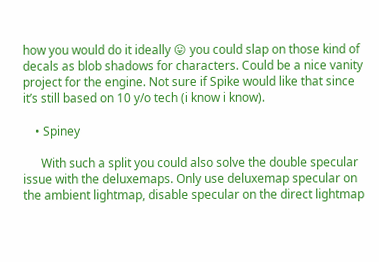how you would do it ideally 😛 you could slap on those kind of decals as blob shadows for characters. Could be a nice vanity project for the engine. Not sure if Spike would like that since it’s still based on 10 y/o tech (i know i know).

    • Spiney

      With such a split you could also solve the double specular issue with the deluxemaps. Only use deluxemap specular on the ambient lightmap, disable specular on the direct lightmap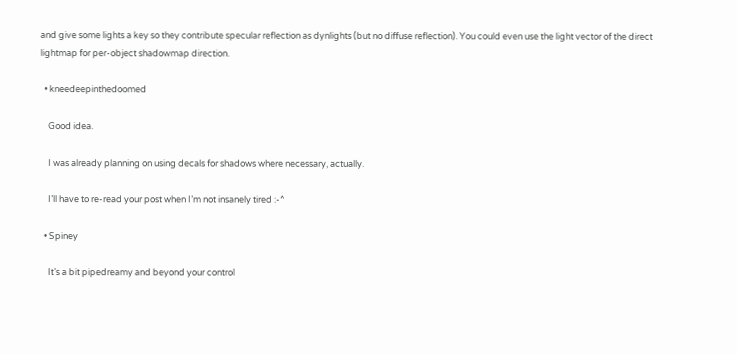and give some lights a key so they contribute specular reflection as dynlights (but no diffuse reflection). You could even use the light vector of the direct lightmap for per-object shadowmap direction.

  • kneedeepinthedoomed

    Good idea.

    I was already planning on using decals for shadows where necessary, actually.

    I’ll have to re-read your post when I’m not insanely tired :-^

  • Spiney

    It’s a bit pipedreamy and beyond your control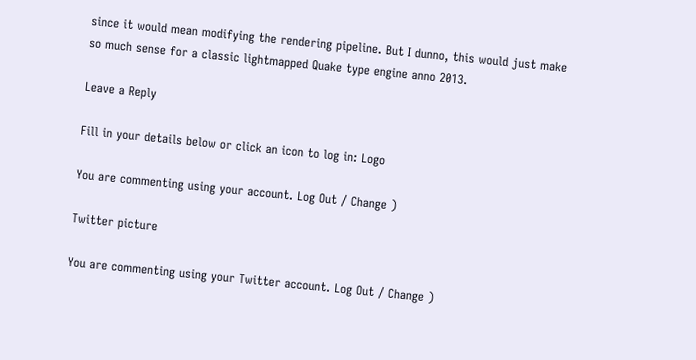since it would mean modifying the rendering pipeline. But I dunno, this would just make so much sense for a classic lightmapped Quake type engine anno 2013.

Leave a Reply

Fill in your details below or click an icon to log in: Logo

You are commenting using your account. Log Out / Change )

Twitter picture

You are commenting using your Twitter account. Log Out / Change )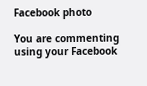Facebook photo

You are commenting using your Facebook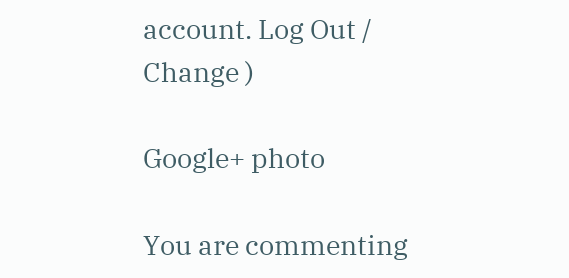account. Log Out / Change )

Google+ photo

You are commenting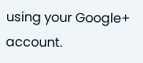using your Google+ account.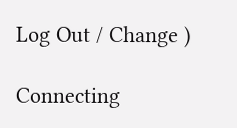Log Out / Change )

Connecting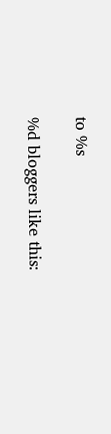to %s

%d bloggers like this: